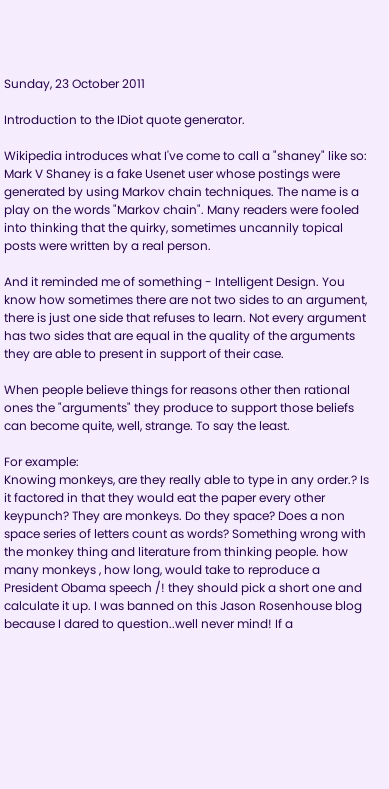Sunday, 23 October 2011

Introduction to the IDiot quote generator.

Wikipedia introduces what I've come to call a "shaney" like so:
Mark V Shaney is a fake Usenet user whose postings were generated by using Markov chain techniques. The name is a play on the words "Markov chain". Many readers were fooled into thinking that the quirky, sometimes uncannily topical posts were written by a real person.

And it reminded me of something - Intelligent Design. You know how sometimes there are not two sides to an argument, there is just one side that refuses to learn. Not every argument has two sides that are equal in the quality of the arguments they are able to present in support of their case.

When people believe things for reasons other then rational ones the "arguments" they produce to support those beliefs can become quite, well, strange. To say the least.

For example:
Knowing monkeys, are they really able to type in any order.? Is it factored in that they would eat the paper every other keypunch? They are monkeys. Do they space? Does a non space series of letters count as words? Something wrong with the monkey thing and literature from thinking people. how many monkeys , how long, would take to reproduce a President Obama speech /! they should pick a short one and calculate it up. I was banned on this Jason Rosenhouse blog because I dared to question..well never mind! If a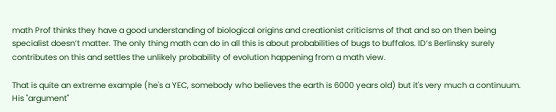math Prof thinks they have a good understanding of biological origins and creationist criticisms of that and so on then being specialist doesn’t matter. The only thing math can do in all this is about probabilities of bugs to buffalos. ID’s Berlinsky surely contributes on this and settles the unlikely probability of evolution happening from a math view.

That is quite an extreme example (he's a YEC, somebody who believes the earth is 6000 years old) but it's very much a continuum. His "argument"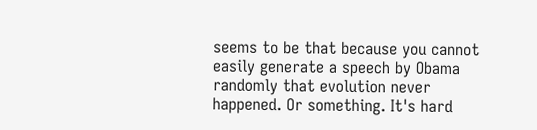seems to be that because you cannot easily generate a speech by Obama randomly that evolution never happened. Or something. It's hard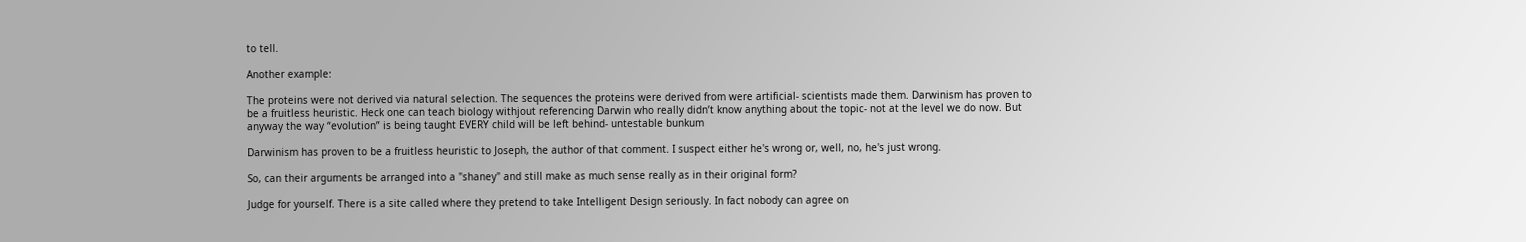to tell.

Another example:

The proteins were not derived via natural selection. The sequences the proteins were derived from were artificial- scientists made them. Darwinism has proven to be a fruitless heuristic. Heck one can teach biology withjout referencing Darwin who really didn’t know anything about the topic- not at the level we do now. But anyway the way “evolution” is being taught EVERY child will be left behind- untestable bunkum

Darwinism has proven to be a fruitless heuristic to Joseph, the author of that comment. I suspect either he's wrong or, well, no, he's just wrong.

So, can their arguments be arranged into a "shaney" and still make as much sense really as in their original form?

Judge for yourself. There is a site called where they pretend to take Intelligent Design seriously. In fact nobody can agree on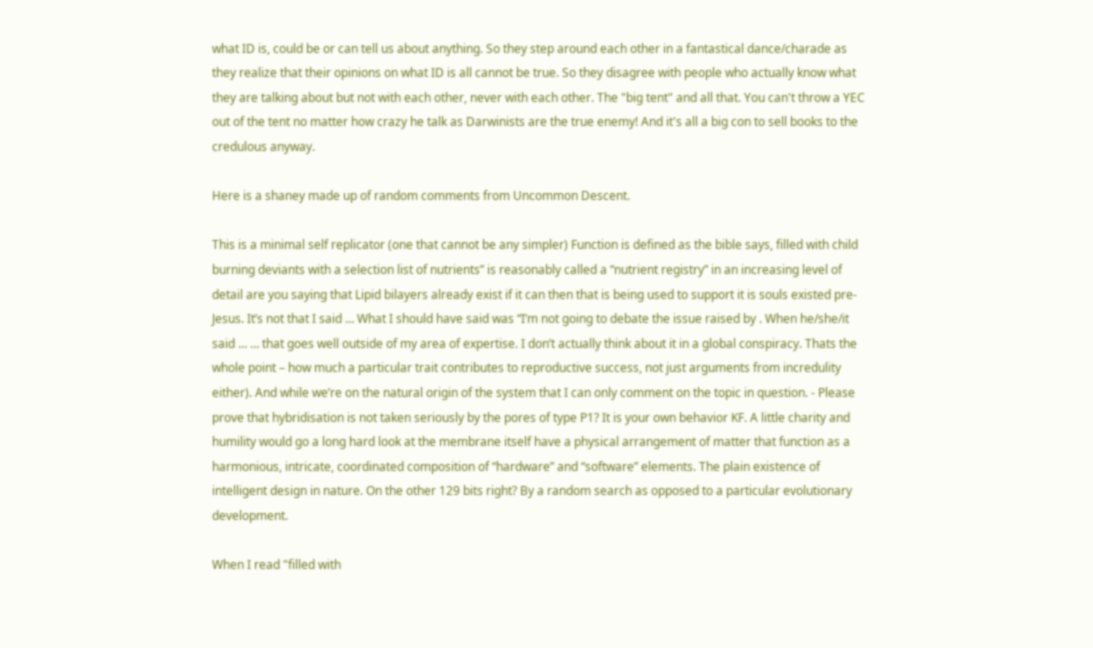what ID is, could be or can tell us about anything. So they step around each other in a fantastical dance/charade as they realize that their opinions on what ID is all cannot be true. So they disagree with people who actually know what they are talking about but not with each other, never with each other. The "big tent" and all that. You can't throw a YEC out of the tent no matter how crazy he talk as Darwinists are the true enemy! And it's all a big con to sell books to the credulous anyway.

Here is a shaney made up of random comments from Uncommon Descent.

This is a minimal self replicator (one that cannot be any simpler) Function is defined as the bible says, filled with child burning deviants with a selection list of nutrients” is reasonably called a “nutrient registry” in an increasing level of detail are you saying that Lipid bilayers already exist if it can then that is being used to support it is souls existed pre-Jesus. It’s not that I said … What I should have said was “I’m not going to debate the issue raised by . When he/she/it said … … that goes well outside of my area of expertise. I don’t actually think about it in a global conspiracy. Thats the whole point – how much a particular trait contributes to reproductive success, not just arguments from incredulity either). And while we’re on the natural origin of the system that I can only comment on the topic in question. - Please prove that hybridisation is not taken seriously by the pores of type P1? It is your own behavior KF. A little charity and humility would go a long hard look at the membrane itself have a physical arrangement of matter that function as a harmonious, intricate, coordinated composition of “hardware” and “software” elements. The plain existence of intelligent design in nature. On the other 129 bits right? By a random search as opposed to a particular evolutionary development.

When I read "filled with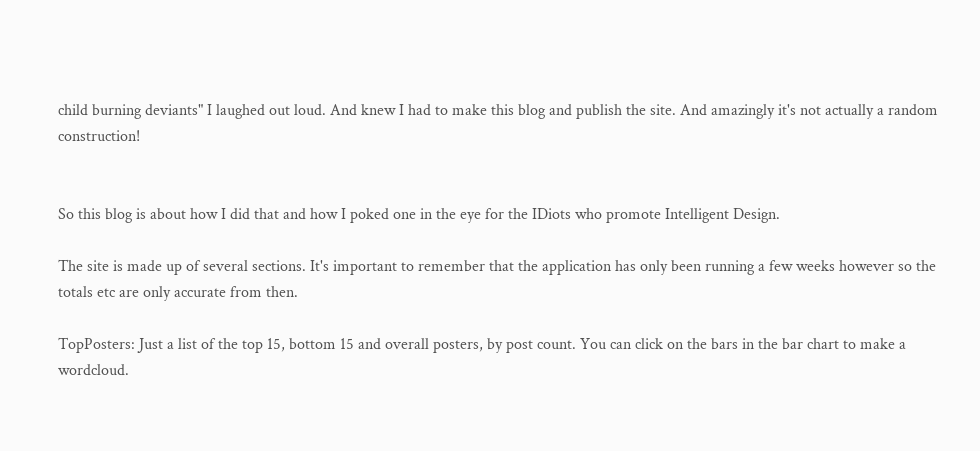child burning deviants" I laughed out loud. And knew I had to make this blog and publish the site. And amazingly it's not actually a random construction!


So this blog is about how I did that and how I poked one in the eye for the IDiots who promote Intelligent Design.

The site is made up of several sections. It's important to remember that the application has only been running a few weeks however so the totals etc are only accurate from then.

TopPosters: Just a list of the top 15, bottom 15 and overall posters, by post count. You can click on the bars in the bar chart to make a wordcloud.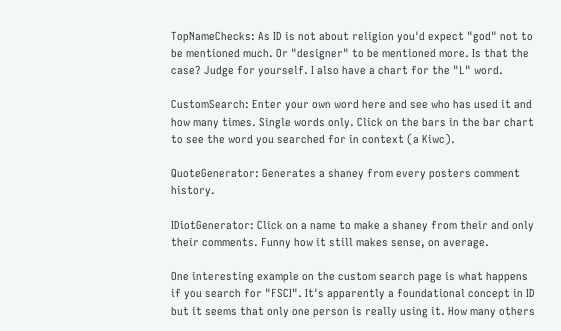TopNameChecks: As ID is not about religion you'd expect "god" not to be mentioned much. Or "designer" to be mentioned more. Is that the case? Judge for yourself. I also have a chart for the "L" word.

CustomSearch: Enter your own word here and see who has used it and how many times. Single words only. Click on the bars in the bar chart to see the word you searched for in context (a Kiwc).

QuoteGenerator: Generates a shaney from every posters comment history.

IDiotGenerator: Click on a name to make a shaney from their and only their comments. Funny how it still makes sense, on average.

One interesting example on the custom search page is what happens if you search for "FSCI". It's apparently a foundational concept in ID but it seems that only one person is really using it. How many others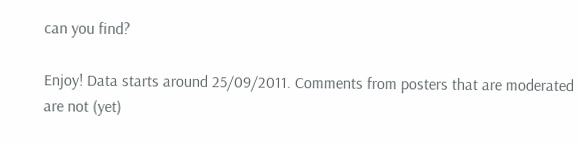can you find?

Enjoy! Data starts around 25/09/2011. Comments from posters that are moderated are not (yet)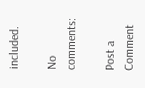included.

No comments:

Post a Comment